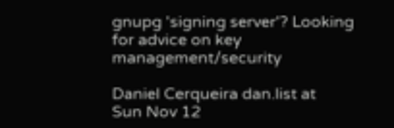gnupg 'signing server'? Looking for advice on key management/security

Daniel Cerqueira dan.list at
Sun Nov 12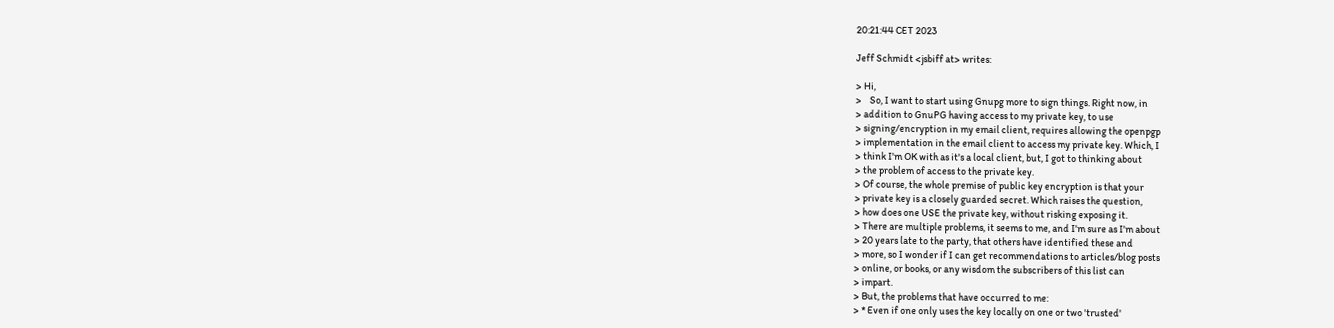20:21:44 CET 2023

Jeff Schmidt <jsbiff at> writes:

> Hi,
>    So, I want to start using Gnupg more to sign things. Right now, in
> addition to GnuPG having access to my private key, to use
> signing/encryption in my email client, requires allowing the openpgp
> implementation in the email client to access my private key. Which, I
> think I'm OK with as it's a local client, but, I got to thinking about
> the problem of access to the private key.
> Of course, the whole premise of public key encryption is that your
> private key is a closely guarded secret. Which raises the question,
> how does one USE the private key, without risking exposing it.
> There are multiple problems, it seems to me, and I'm sure as I'm about
> 20 years late to the party, that others have identified these and
> more, so I wonder if I can get recommendations to articles/blog posts
> online, or books, or any wisdom the subscribers of this list can
> impart.
> But, the problems that have occurred to me:
> * Even if one only uses the key locally on one or two 'trusted'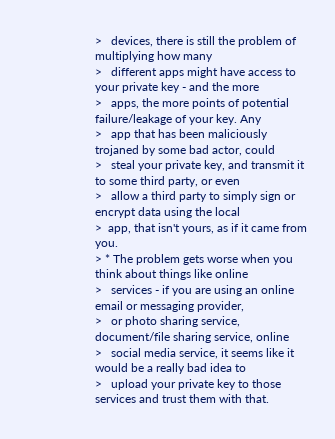>   devices, there is still the problem of multiplying how many
>   different apps might have access to your private key - and the more
>   apps, the more points of potential failure/leakage of your key. Any
>   app that has been maliciously trojaned by some bad actor, could
>   steal your private key, and transmit it to some third party, or even
>   allow a third party to simply sign or encrypt data using the local
>  app, that isn't yours, as if it came from you.
> * The problem gets worse when you think about things like online
>   services - if you are using an online email or messaging provider,
>   or photo sharing service, document/file sharing service, online
>   social media service, it seems like it would be a really bad idea to
>   upload your private key to those services and trust them with that.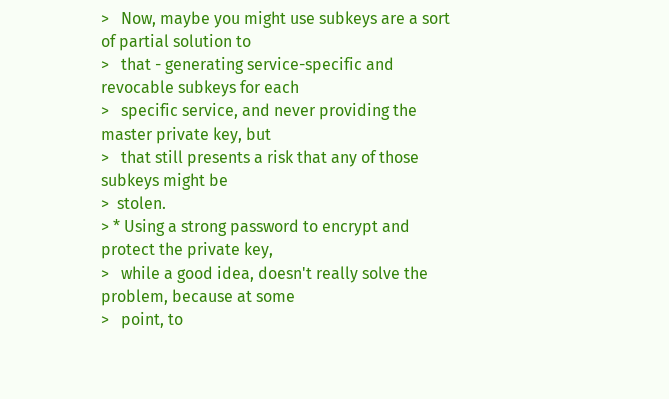>   Now, maybe you might use subkeys are a sort of partial solution to
>   that - generating service-specific and revocable subkeys for each
>   specific service, and never providing the master private key, but
>   that still presents a risk that any of those subkeys might be
>  stolen.
> * Using a strong password to encrypt and protect the private key,
>   while a good idea, doesn't really solve the problem, because at some
>   point, to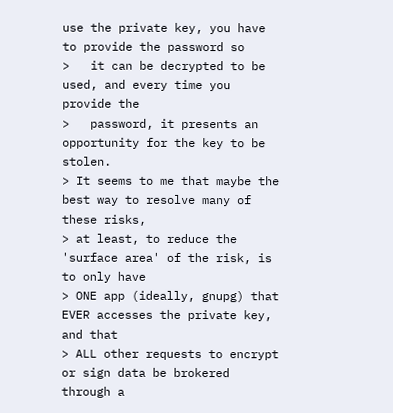use the private key, you have to provide the password so
>   it can be decrypted to be used, and every time you provide the
>   password, it presents an opportunity for the key to be stolen.
> It seems to me that maybe the best way to resolve many of these risks,
> at least, to reduce the 'surface area' of the risk, is to only have
> ONE app (ideally, gnupg) that EVER accesses the private key, and that
> ALL other requests to encrypt or sign data be brokered through a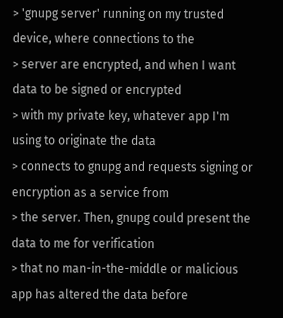> 'gnupg server' running on my trusted device, where connections to the
> server are encrypted, and when I want data to be signed or encrypted
> with my private key, whatever app I'm using to originate the data
> connects to gnupg and requests signing or encryption as a service from
> the server. Then, gnupg could present the data to me for verification
> that no man-in-the-middle or malicious app has altered the data before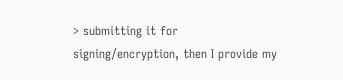> submitting it for signing/encryption, then I provide my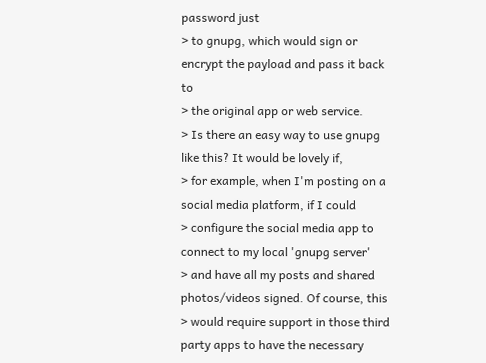password just
> to gnupg, which would sign or encrypt the payload and pass it back to
> the original app or web service.
> Is there an easy way to use gnupg like this? It would be lovely if,
> for example, when I'm posting on a social media platform, if I could
> configure the social media app to connect to my local 'gnupg server'
> and have all my posts and shared photos/videos signed. Of course, this
> would require support in those third party apps to have the necessary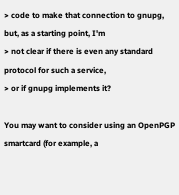> code to make that connection to gnupg, but, as a starting point, I'm
> not clear if there is even any standard protocol for such a service,
> or if gnupg implements it?

You may want to consider using an OpenPGP smartcard (for example, a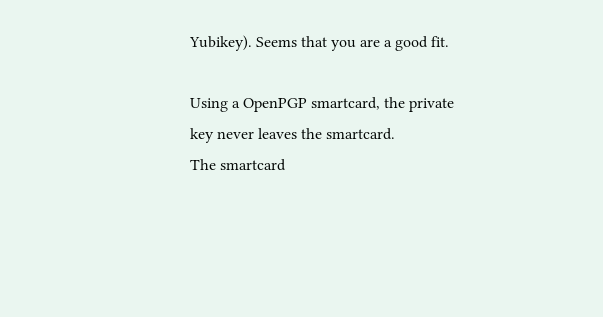Yubikey). Seems that you are a good fit.

Using a OpenPGP smartcard, the private key never leaves the smartcard.
The smartcard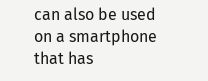can also be used on a smartphone that has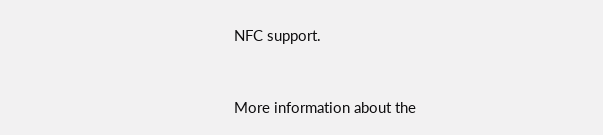NFC support.


More information about the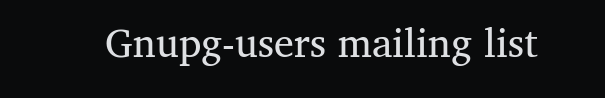Gnupg-users mailing list